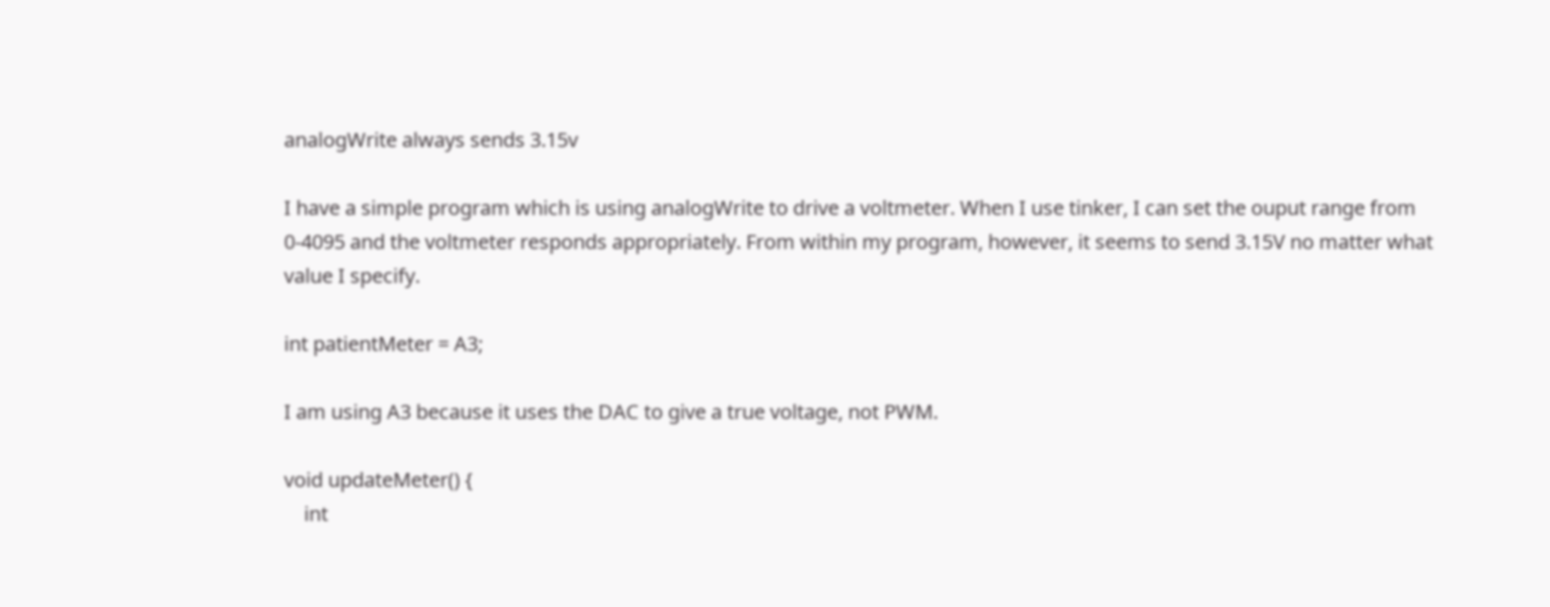analogWrite always sends 3.15v

I have a simple program which is using analogWrite to drive a voltmeter. When I use tinker, I can set the ouput range from 0-4095 and the voltmeter responds appropriately. From within my program, however, it seems to send 3.15V no matter what value I specify.

int patientMeter = A3;

I am using A3 because it uses the DAC to give a true voltage, not PWM.

void updateMeter() {
    int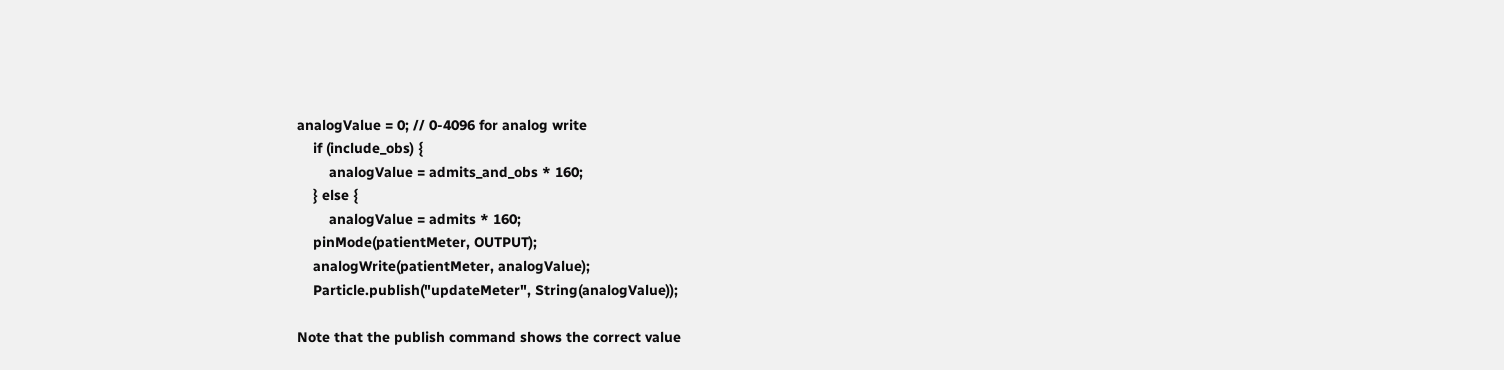analogValue = 0; // 0-4096 for analog write
    if (include_obs) {
        analogValue = admits_and_obs * 160;
    } else {
        analogValue = admits * 160;
    pinMode(patientMeter, OUTPUT);
    analogWrite(patientMeter, analogValue);
    Particle.publish("updateMeter", String(analogValue));

Note that the publish command shows the correct value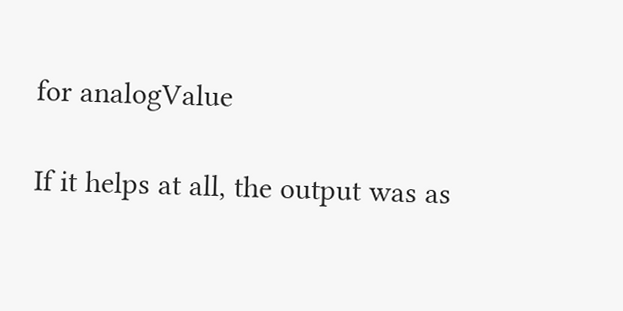for analogValue

If it helps at all, the output was as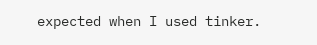expected when I used tinker.